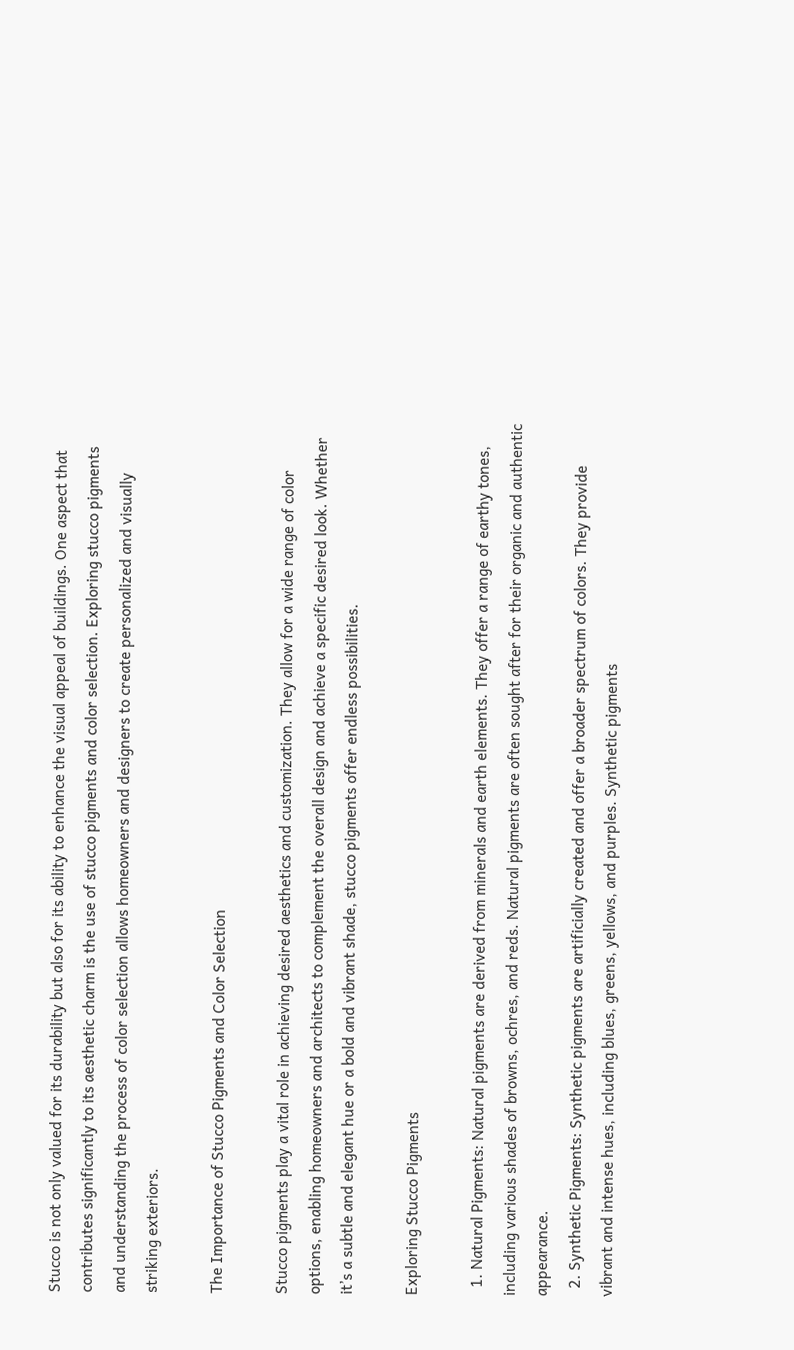Stucco is not only valued for its durability but also for its ability to enhance the visual appeal of buildings. One aspect that contributes significantly to its aesthetic charm is the use of stucco pigments and color selection. Exploring stucco pigments and understanding the process of color selection allows homeowners and designers to create personalized and visually striking exteriors.

The Importance of Stucco Pigments and Color Selection

Stucco pigments play a vital role in achieving desired aesthetics and customization. They allow for a wide range of color options, enabling homeowners and architects to complement the overall design and achieve a specific desired look. Whether it’s a subtle and elegant hue or a bold and vibrant shade, stucco pigments offer endless possibilities.

Exploring Stucco Pigments

  1. Natural Pigments: Natural pigments are derived from minerals and earth elements. They offer a range of earthy tones, including various shades of browns, ochres, and reds. Natural pigments are often sought after for their organic and authentic appearance.
  2. Synthetic Pigments: Synthetic pigments are artificially created and offer a broader spectrum of colors. They provide vibrant and intense hues, including blues, greens, yellows, and purples. Synthetic pigments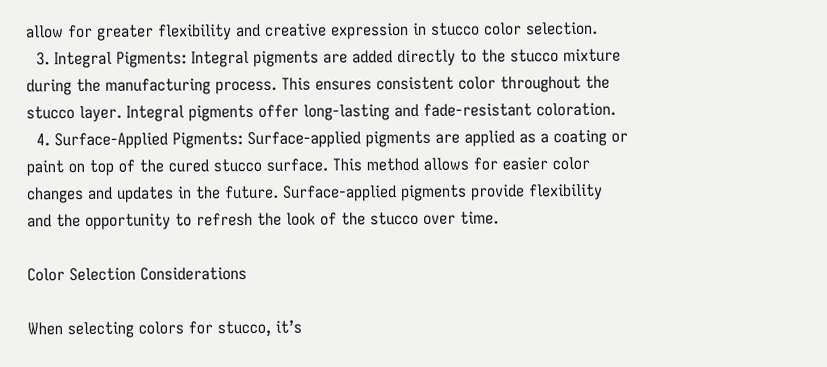allow for greater flexibility and creative expression in stucco color selection.
  3. Integral Pigments: Integral pigments are added directly to the stucco mixture during the manufacturing process. This ensures consistent color throughout the stucco layer. Integral pigments offer long-lasting and fade-resistant coloration.
  4. Surface-Applied Pigments: Surface-applied pigments are applied as a coating or paint on top of the cured stucco surface. This method allows for easier color changes and updates in the future. Surface-applied pigments provide flexibility and the opportunity to refresh the look of the stucco over time.

Color Selection Considerations

When selecting colors for stucco, it’s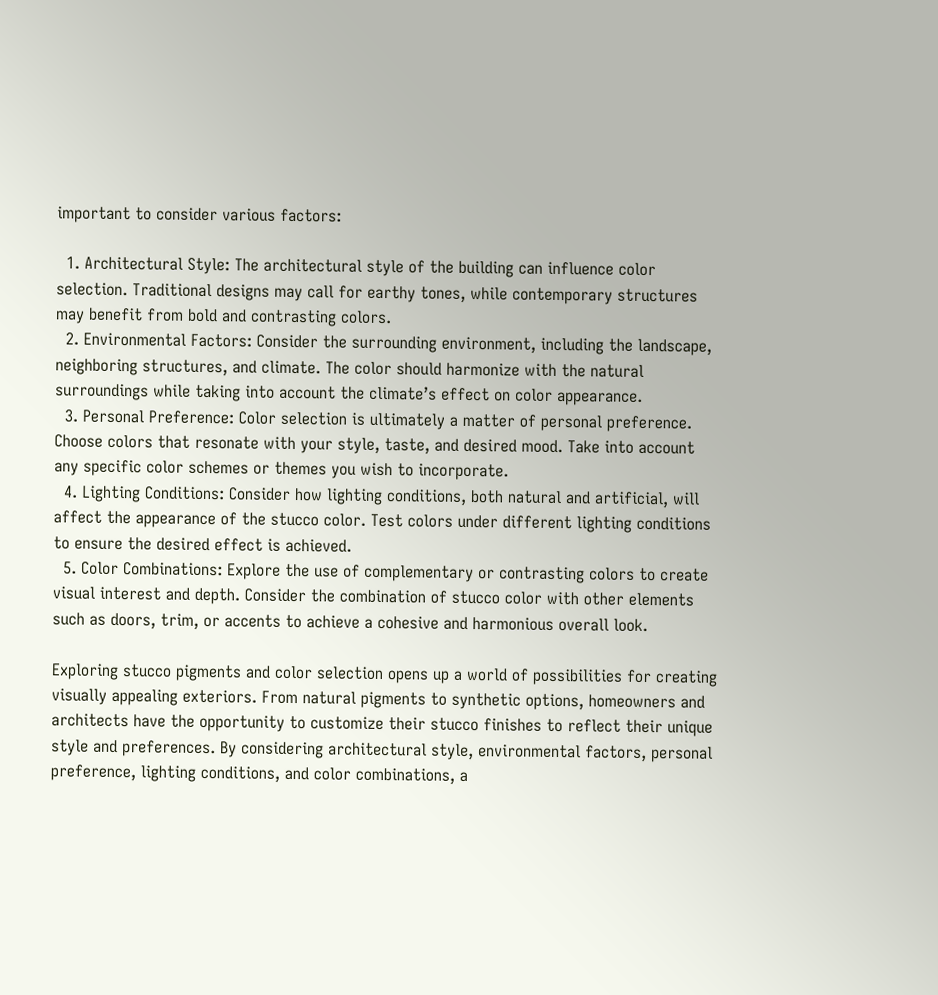important to consider various factors:

  1. Architectural Style: The architectural style of the building can influence color selection. Traditional designs may call for earthy tones, while contemporary structures may benefit from bold and contrasting colors.
  2. Environmental Factors: Consider the surrounding environment, including the landscape, neighboring structures, and climate. The color should harmonize with the natural surroundings while taking into account the climate’s effect on color appearance.
  3. Personal Preference: Color selection is ultimately a matter of personal preference. Choose colors that resonate with your style, taste, and desired mood. Take into account any specific color schemes or themes you wish to incorporate.
  4. Lighting Conditions: Consider how lighting conditions, both natural and artificial, will affect the appearance of the stucco color. Test colors under different lighting conditions to ensure the desired effect is achieved.
  5. Color Combinations: Explore the use of complementary or contrasting colors to create visual interest and depth. Consider the combination of stucco color with other elements such as doors, trim, or accents to achieve a cohesive and harmonious overall look.

Exploring stucco pigments and color selection opens up a world of possibilities for creating visually appealing exteriors. From natural pigments to synthetic options, homeowners and architects have the opportunity to customize their stucco finishes to reflect their unique style and preferences. By considering architectural style, environmental factors, personal preference, lighting conditions, and color combinations, a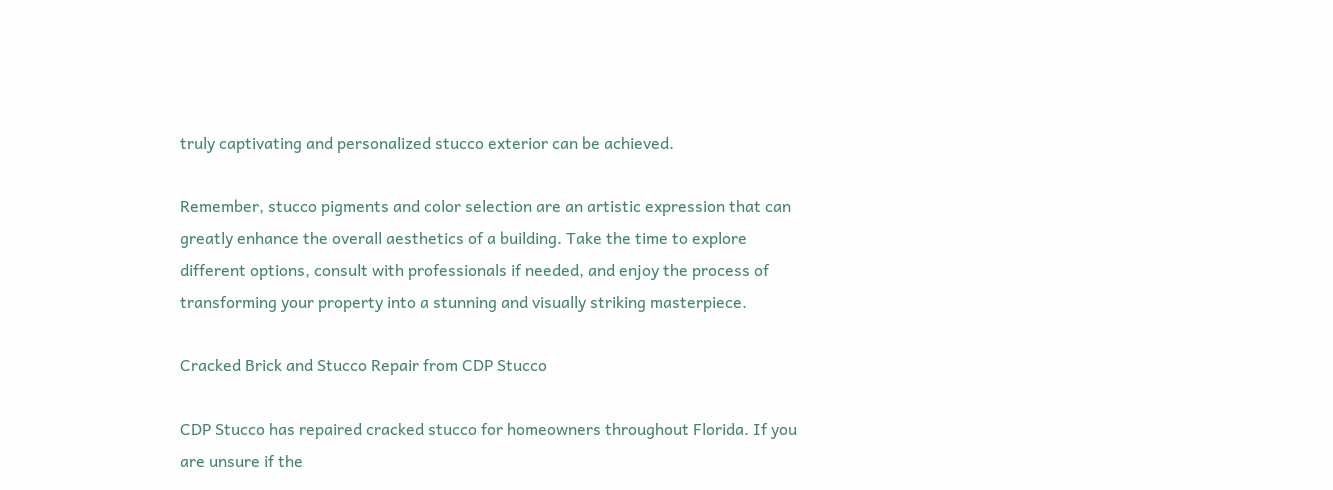truly captivating and personalized stucco exterior can be achieved.

Remember, stucco pigments and color selection are an artistic expression that can greatly enhance the overall aesthetics of a building. Take the time to explore different options, consult with professionals if needed, and enjoy the process of transforming your property into a stunning and visually striking masterpiece.

Cracked Brick and Stucco Repair from CDP Stucco

CDP Stucco has repaired cracked stucco for homeowners throughout Florida. If you are unsure if the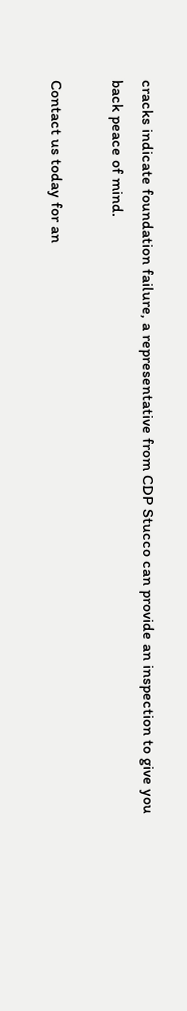cracks indicate foundation failure, a representative from CDP Stucco can provide an inspection to give you back peace of mind.

Contact us today for an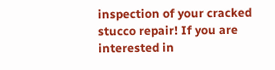inspection of your cracked stucco repair! If you are interested in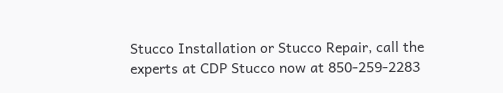Stucco Installation or Stucco Repair, call the experts at CDP Stucco now at 850-259-2283